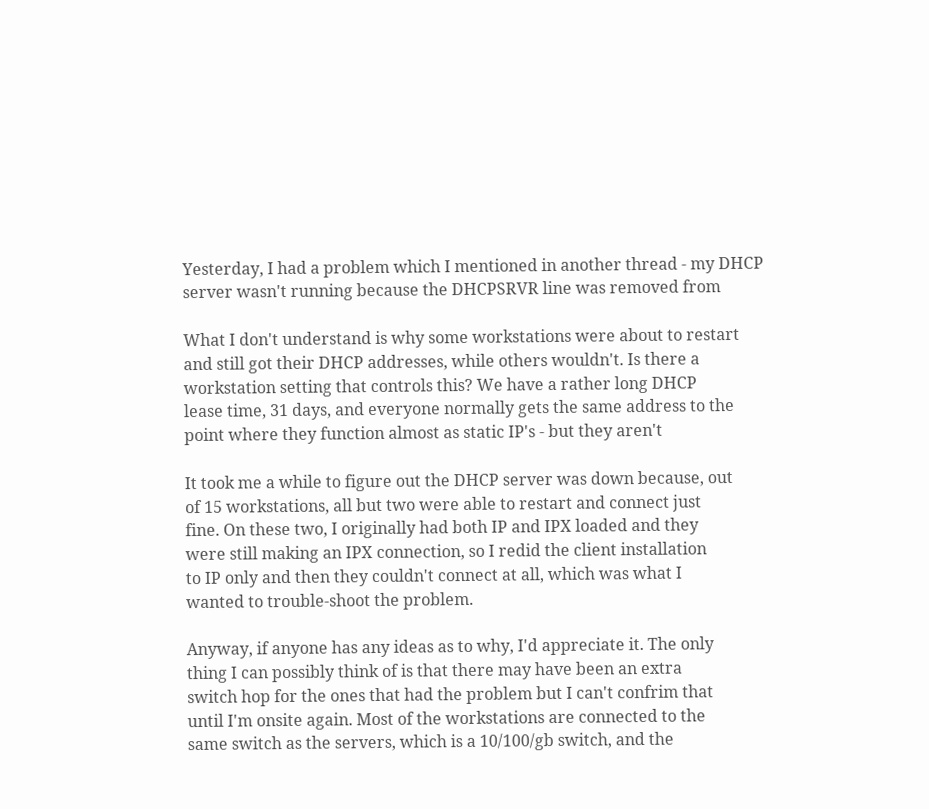Yesterday, I had a problem which I mentioned in another thread - my DHCP
server wasn't running because the DHCPSRVR line was removed from

What I don't understand is why some workstations were about to restart
and still got their DHCP addresses, while others wouldn't. Is there a
workstation setting that controls this? We have a rather long DHCP
lease time, 31 days, and everyone normally gets the same address to the
point where they function almost as static IP's - but they aren't

It took me a while to figure out the DHCP server was down because, out
of 15 workstations, all but two were able to restart and connect just
fine. On these two, I originally had both IP and IPX loaded and they
were still making an IPX connection, so I redid the client installation
to IP only and then they couldn't connect at all, which was what I
wanted to trouble-shoot the problem.

Anyway, if anyone has any ideas as to why, I'd appreciate it. The only
thing I can possibly think of is that there may have been an extra
switch hop for the ones that had the problem but I can't confrim that
until I'm onsite again. Most of the workstations are connected to the
same switch as the servers, which is a 10/100/gb switch, and the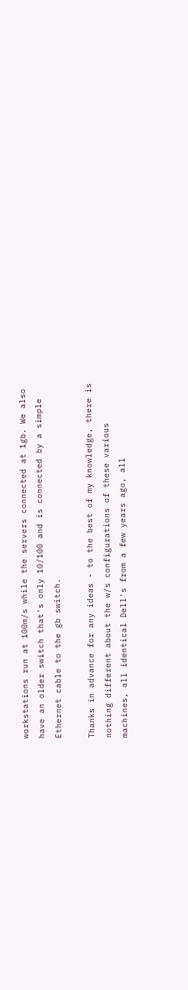workstations run at 100m/s while the servers connected at 1gb. We also
have an older switch that's only 10/100 and is connected by a simple
Ethernet cable to the gb switch.

Thanks in advance for any ideas - to the best of my knowledge, there is
nothing different about the w/s configurations of these various
machines, all identical Dell's from a few years ago, all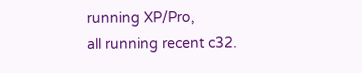running XP/Pro,
all running recent c32.